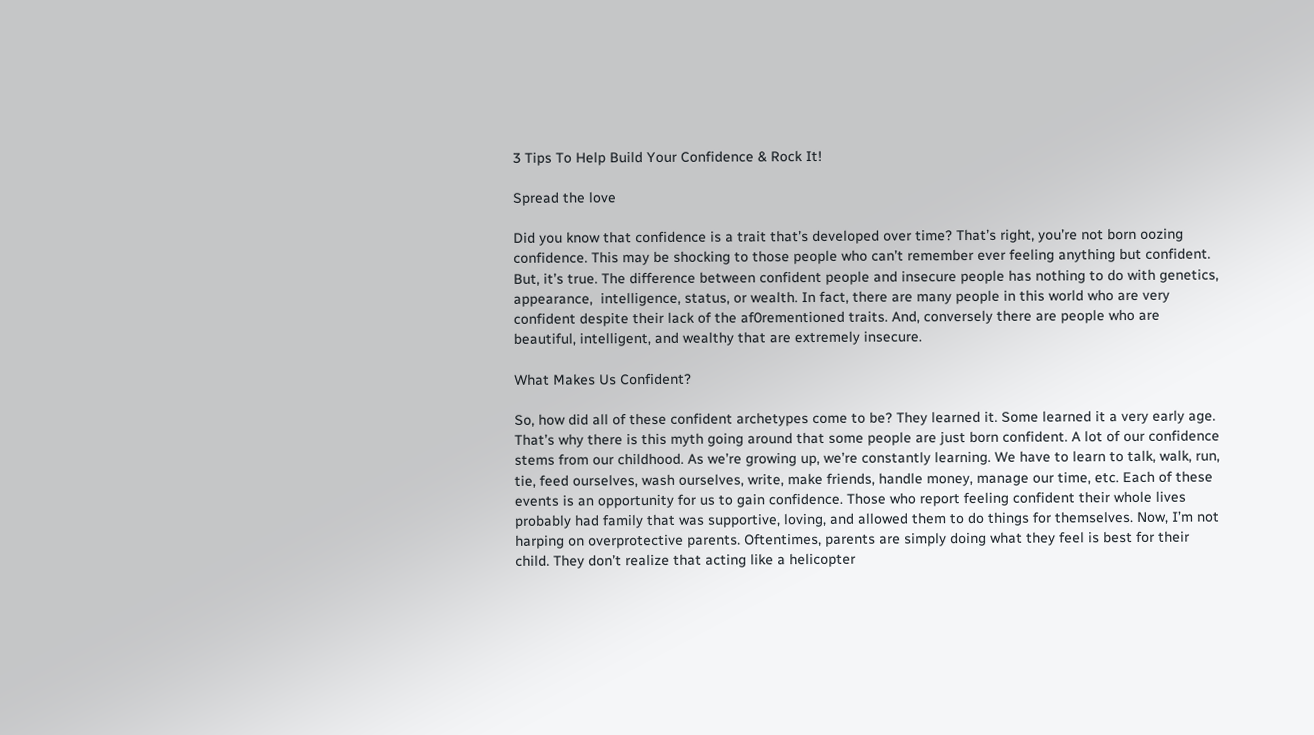3 Tips To Help Build Your Confidence & Rock It!

Spread the love

Did you know that confidence is a trait that’s developed over time? That’s right, you’re not born oozing confidence. This may be shocking to those people who can’t remember ever feeling anything but confident.  But, it’s true. The difference between confident people and insecure people has nothing to do with genetics, appearance,  intelligence, status, or wealth. In fact, there are many people in this world who are very confident despite their lack of the af0rementioned traits. And, conversely there are people who are beautiful, intelligent, and wealthy that are extremely insecure.

What Makes Us Confident?

So, how did all of these confident archetypes come to be? They learned it. Some learned it a very early age. That’s why there is this myth going around that some people are just born confident. A lot of our confidence stems from our childhood. As we’re growing up, we’re constantly learning. We have to learn to talk, walk, run, tie, feed ourselves, wash ourselves, write, make friends, handle money, manage our time, etc. Each of these events is an opportunity for us to gain confidence. Those who report feeling confident their whole lives probably had family that was supportive, loving, and allowed them to do things for themselves. Now, I’m not harping on overprotective parents. Oftentimes, parents are simply doing what they feel is best for their child. They don’t realize that acting like a helicopter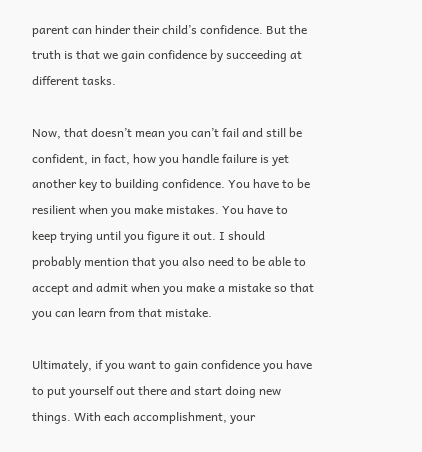parent can hinder their child’s confidence. But the truth is that we gain confidence by succeeding at different tasks.

Now, that doesn’t mean you can’t fail and still be confident, in fact, how you handle failure is yet another key to building confidence. You have to be resilient when you make mistakes. You have to keep trying until you figure it out. I should probably mention that you also need to be able to accept and admit when you make a mistake so that you can learn from that mistake.

Ultimately, if you want to gain confidence you have to put yourself out there and start doing new things. With each accomplishment, your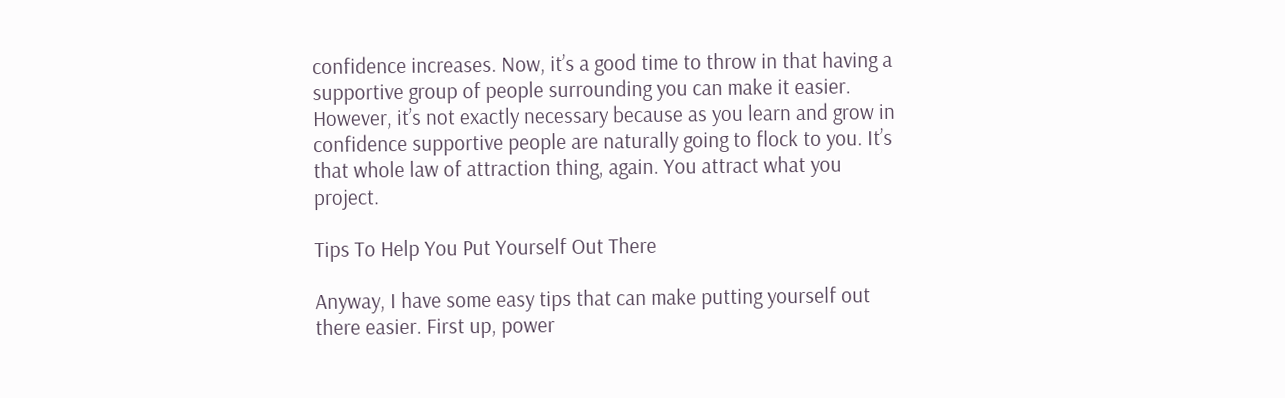confidence increases. Now, it’s a good time to throw in that having a supportive group of people surrounding you can make it easier. However, it’s not exactly necessary because as you learn and grow in confidence supportive people are naturally going to flock to you. It’s that whole law of attraction thing, again. You attract what you project.

Tips To Help You Put Yourself Out There

Anyway, I have some easy tips that can make putting yourself out there easier. First up, power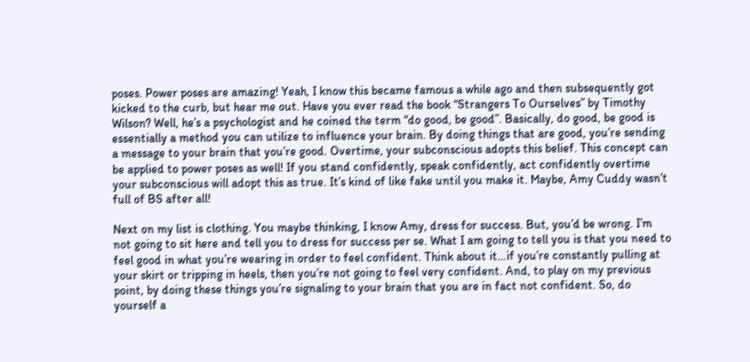poses. Power poses are amazing! Yeah, I know this became famous a while ago and then subsequently got kicked to the curb, but hear me out. Have you ever read the book “Strangers To Ourselves” by Timothy Wilson? Well, he’s a psychologist and he coined the term “do good, be good”. Basically, do good, be good is essentially a method you can utilize to influence your brain. By doing things that are good, you’re sending a message to your brain that you’re good. Overtime, your subconscious adopts this belief. This concept can be applied to power poses as well! If you stand confidently, speak confidently, act confidently overtime your subconscious will adopt this as true. It’s kind of like fake until you make it. Maybe, Amy Cuddy wasn’t full of BS after all!

Next on my list is clothing. You maybe thinking, I know Amy, dress for success. But, you’d be wrong. I’m not going to sit here and tell you to dress for success per se. What I am going to tell you is that you need to feel good in what you’re wearing in order to feel confident. Think about it…if you’re constantly pulling at your skirt or tripping in heels, then you’re not going to feel very confident. And, to play on my previous point, by doing these things you’re signaling to your brain that you are in fact not confident. So, do yourself a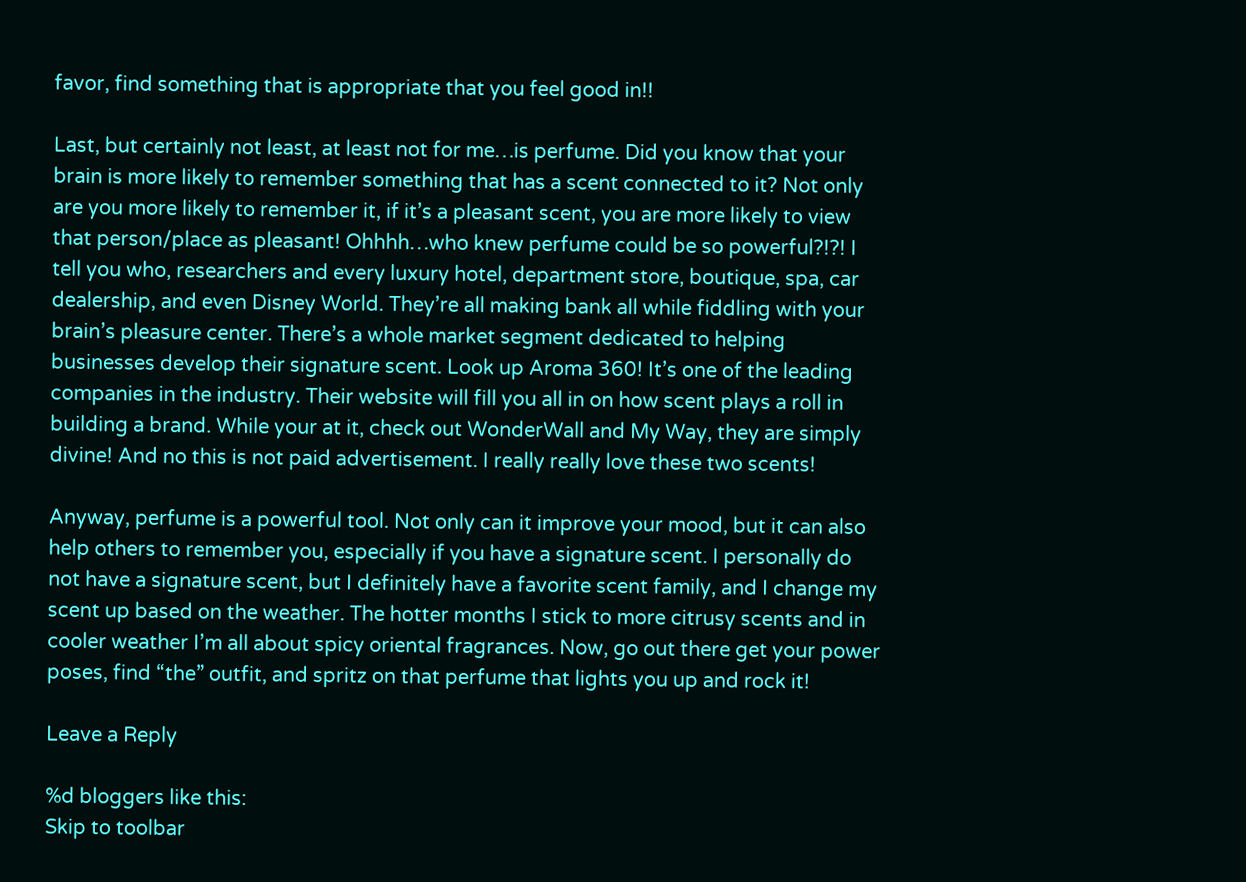favor, find something that is appropriate that you feel good in!!

Last, but certainly not least, at least not for me…is perfume. Did you know that your brain is more likely to remember something that has a scent connected to it? Not only are you more likely to remember it, if it’s a pleasant scent, you are more likely to view that person/place as pleasant! Ohhhh…who knew perfume could be so powerful?!?! I tell you who, researchers and every luxury hotel, department store, boutique, spa, car dealership, and even Disney World. They’re all making bank all while fiddling with your brain’s pleasure center. There’s a whole market segment dedicated to helping businesses develop their signature scent. Look up Aroma 360! It’s one of the leading companies in the industry. Their website will fill you all in on how scent plays a roll in building a brand. While your at it, check out WonderWall and My Way, they are simply divine! And no this is not paid advertisement. I really really love these two scents!

Anyway, perfume is a powerful tool. Not only can it improve your mood, but it can also help others to remember you, especially if you have a signature scent. I personally do not have a signature scent, but I definitely have a favorite scent family, and I change my scent up based on the weather. The hotter months I stick to more citrusy scents and in cooler weather I’m all about spicy oriental fragrances. Now, go out there get your power poses, find “the” outfit, and spritz on that perfume that lights you up and rock it!

Leave a Reply

%d bloggers like this:
Skip to toolbar